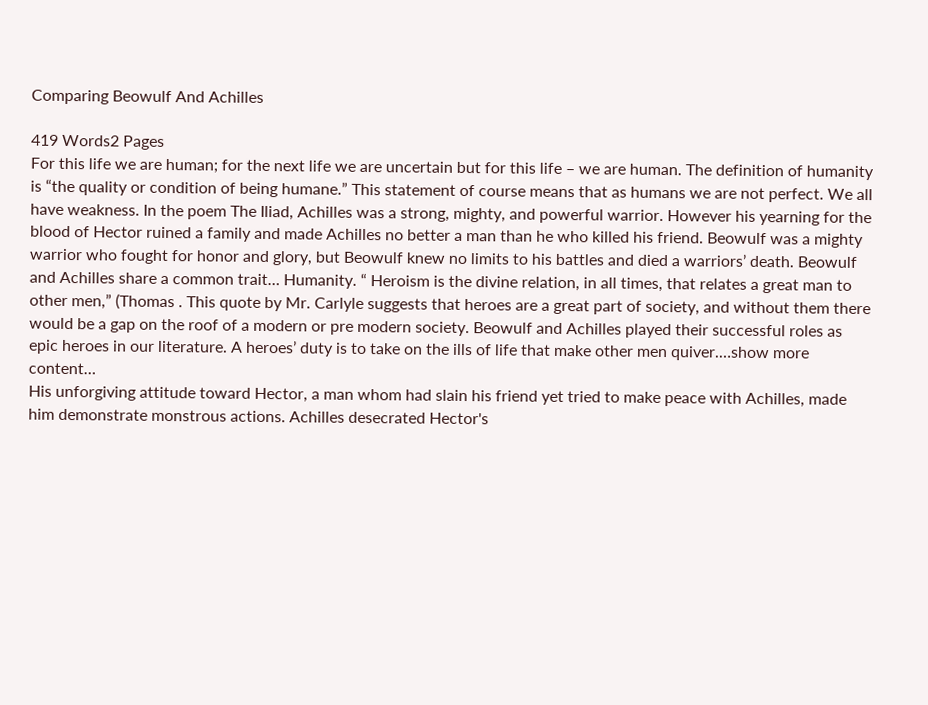Comparing Beowulf And Achilles

419 Words2 Pages
For this life we are human; for the next life we are uncertain but for this life – we are human. The definition of humanity is “the quality or condition of being humane.” This statement of course means that as humans we are not perfect. We all have weakness. In the poem The Iliad, Achilles was a strong, mighty, and powerful warrior. However his yearning for the blood of Hector ruined a family and made Achilles no better a man than he who killed his friend. Beowulf was a mighty warrior who fought for honor and glory, but Beowulf knew no limits to his battles and died a warriors’ death. Beowulf and Achilles share a common trait… Humanity. “ Heroism is the divine relation, in all times, that relates a great man to other men,” (Thomas . This quote by Mr. Carlyle suggests that heroes are a great part of society, and without them there would be a gap on the roof of a modern or pre modern society. Beowulf and Achilles played their successful roles as epic heroes in our literature. A heroes’ duty is to take on the ills of life that make other men quiver.…show more content…
His unforgiving attitude toward Hector, a man whom had slain his friend yet tried to make peace with Achilles, made him demonstrate monstrous actions. Achilles desecrated Hector's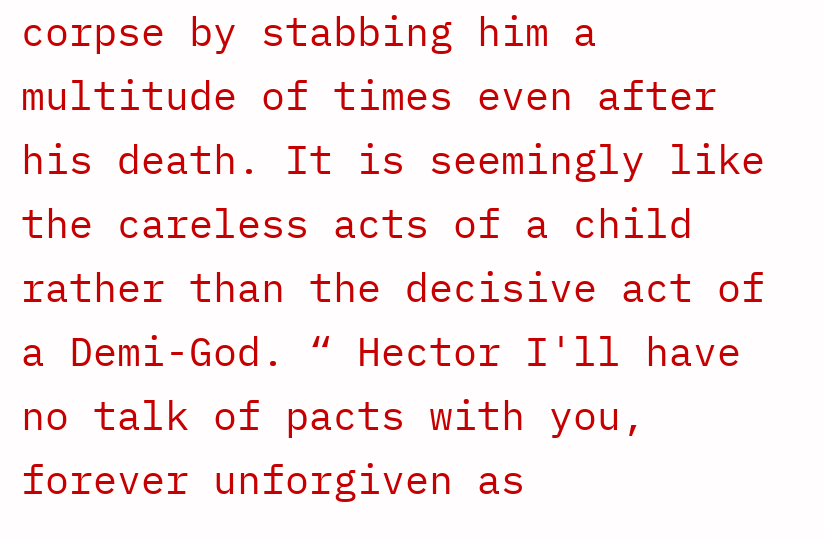corpse by stabbing him a multitude of times even after his death. It is seemingly like the careless acts of a child rather than the decisive act of a Demi-God. “ Hector I'll have no talk of pacts with you, forever unforgiven as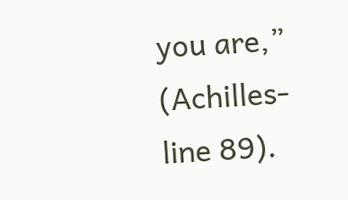you are,” (Achilles-line 89).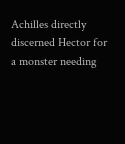Achilles directly discerned Hector for a monster needing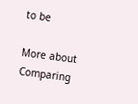to be

More about Comparing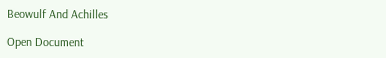Beowulf And Achilles

Open Document